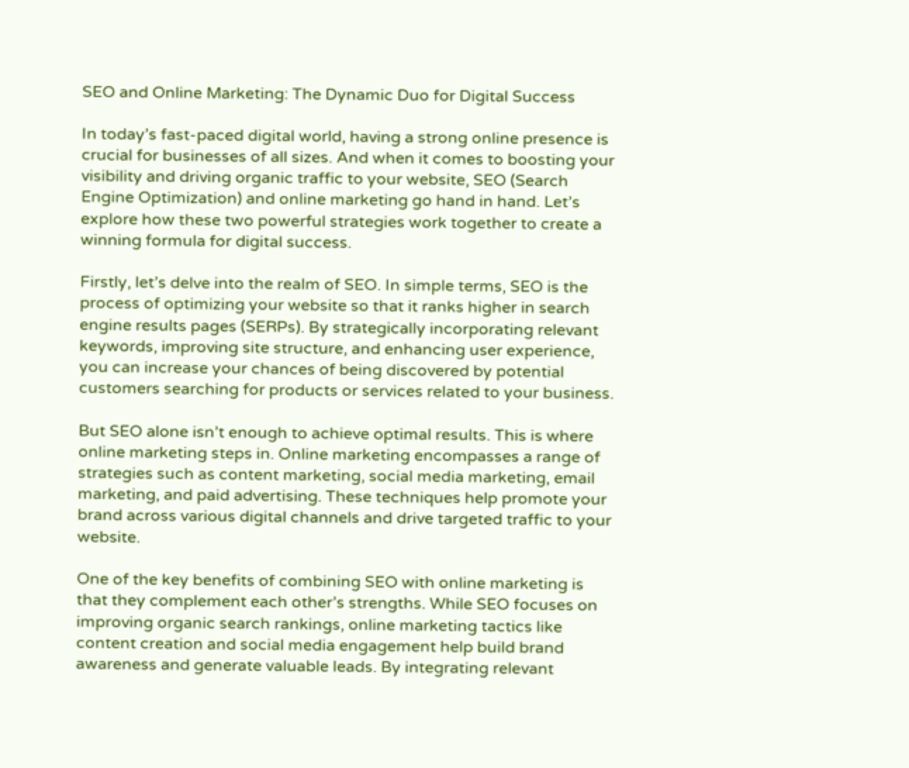SEO and Online Marketing: The Dynamic Duo for Digital Success

In today’s fast-paced digital world, having a strong online presence is crucial for businesses of all sizes. And when it comes to boosting your visibility and driving organic traffic to your website, SEO (Search Engine Optimization) and online marketing go hand in hand. Let’s explore how these two powerful strategies work together to create a winning formula for digital success.

Firstly, let’s delve into the realm of SEO. In simple terms, SEO is the process of optimizing your website so that it ranks higher in search engine results pages (SERPs). By strategically incorporating relevant keywords, improving site structure, and enhancing user experience, you can increase your chances of being discovered by potential customers searching for products or services related to your business.

But SEO alone isn’t enough to achieve optimal results. This is where online marketing steps in. Online marketing encompasses a range of strategies such as content marketing, social media marketing, email marketing, and paid advertising. These techniques help promote your brand across various digital channels and drive targeted traffic to your website.

One of the key benefits of combining SEO with online marketing is that they complement each other’s strengths. While SEO focuses on improving organic search rankings, online marketing tactics like content creation and social media engagement help build brand awareness and generate valuable leads. By integrating relevant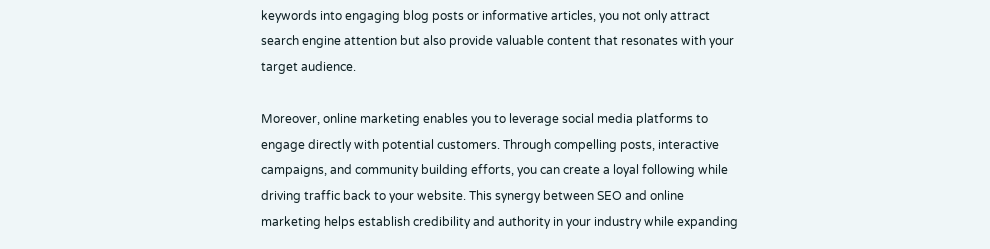keywords into engaging blog posts or informative articles, you not only attract search engine attention but also provide valuable content that resonates with your target audience.

Moreover, online marketing enables you to leverage social media platforms to engage directly with potential customers. Through compelling posts, interactive campaigns, and community building efforts, you can create a loyal following while driving traffic back to your website. This synergy between SEO and online marketing helps establish credibility and authority in your industry while expanding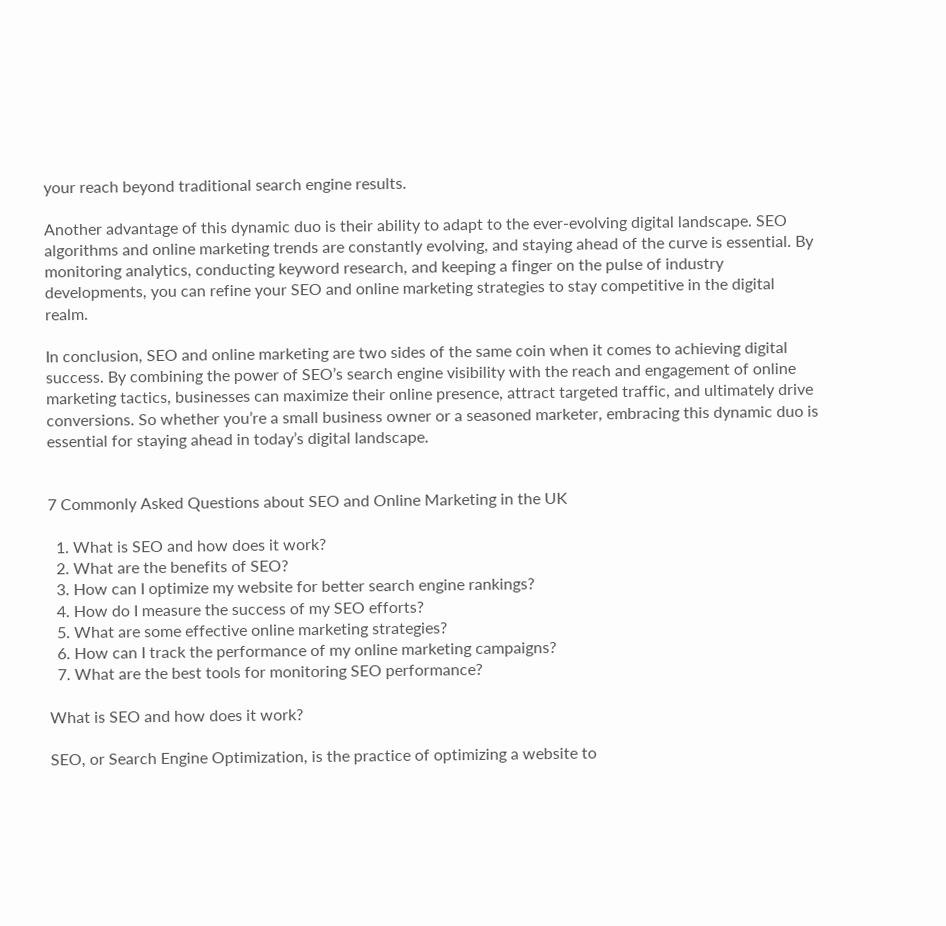your reach beyond traditional search engine results.

Another advantage of this dynamic duo is their ability to adapt to the ever-evolving digital landscape. SEO algorithms and online marketing trends are constantly evolving, and staying ahead of the curve is essential. By monitoring analytics, conducting keyword research, and keeping a finger on the pulse of industry developments, you can refine your SEO and online marketing strategies to stay competitive in the digital realm.

In conclusion, SEO and online marketing are two sides of the same coin when it comes to achieving digital success. By combining the power of SEO’s search engine visibility with the reach and engagement of online marketing tactics, businesses can maximize their online presence, attract targeted traffic, and ultimately drive conversions. So whether you’re a small business owner or a seasoned marketer, embracing this dynamic duo is essential for staying ahead in today’s digital landscape.


7 Commonly Asked Questions about SEO and Online Marketing in the UK

  1. What is SEO and how does it work?
  2. What are the benefits of SEO?
  3. How can I optimize my website for better search engine rankings?
  4. How do I measure the success of my SEO efforts?
  5. What are some effective online marketing strategies?
  6. How can I track the performance of my online marketing campaigns?
  7. What are the best tools for monitoring SEO performance?

What is SEO and how does it work?

SEO, or Search Engine Optimization, is the practice of optimizing a website to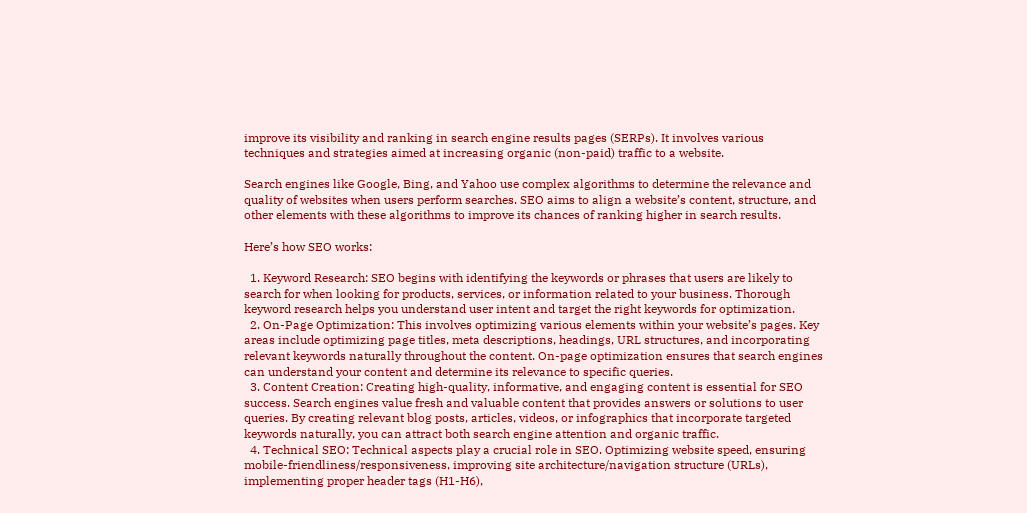improve its visibility and ranking in search engine results pages (SERPs). It involves various techniques and strategies aimed at increasing organic (non-paid) traffic to a website.

Search engines like Google, Bing, and Yahoo use complex algorithms to determine the relevance and quality of websites when users perform searches. SEO aims to align a website’s content, structure, and other elements with these algorithms to improve its chances of ranking higher in search results.

Here’s how SEO works:

  1. Keyword Research: SEO begins with identifying the keywords or phrases that users are likely to search for when looking for products, services, or information related to your business. Thorough keyword research helps you understand user intent and target the right keywords for optimization.
  2. On-Page Optimization: This involves optimizing various elements within your website’s pages. Key areas include optimizing page titles, meta descriptions, headings, URL structures, and incorporating relevant keywords naturally throughout the content. On-page optimization ensures that search engines can understand your content and determine its relevance to specific queries.
  3. Content Creation: Creating high-quality, informative, and engaging content is essential for SEO success. Search engines value fresh and valuable content that provides answers or solutions to user queries. By creating relevant blog posts, articles, videos, or infographics that incorporate targeted keywords naturally, you can attract both search engine attention and organic traffic.
  4. Technical SEO: Technical aspects play a crucial role in SEO. Optimizing website speed, ensuring mobile-friendliness/responsiveness, improving site architecture/navigation structure (URLs), implementing proper header tags (H1-H6),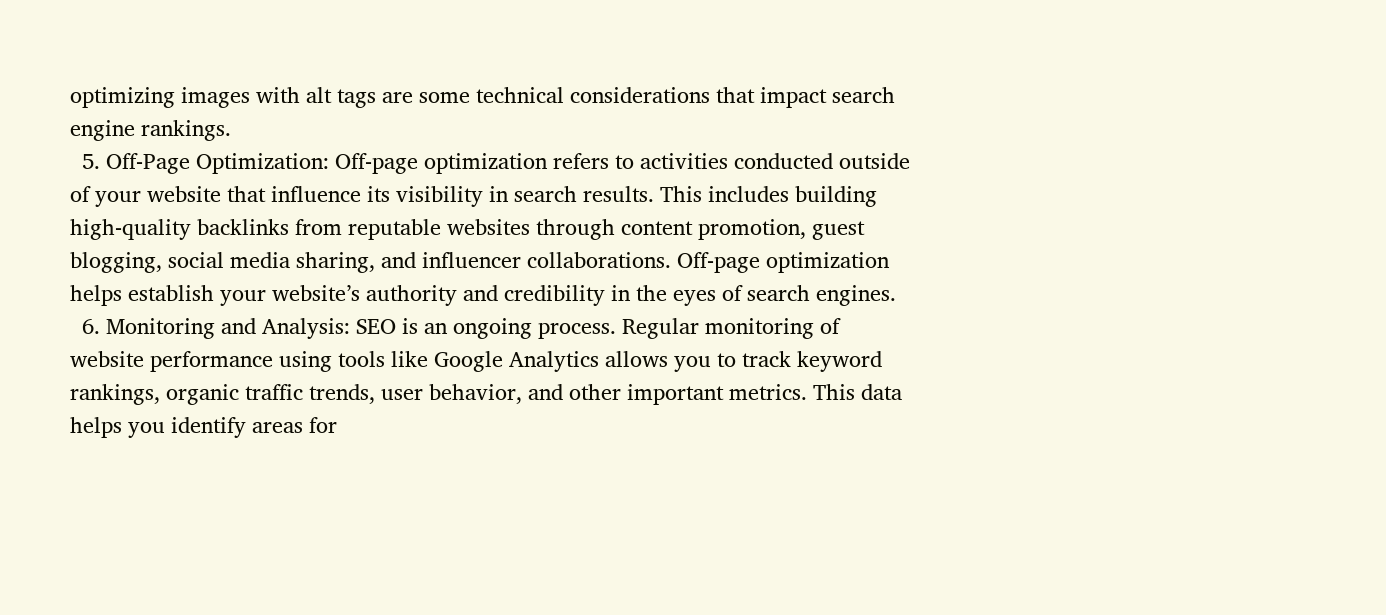optimizing images with alt tags are some technical considerations that impact search engine rankings.
  5. Off-Page Optimization: Off-page optimization refers to activities conducted outside of your website that influence its visibility in search results. This includes building high-quality backlinks from reputable websites through content promotion, guest blogging, social media sharing, and influencer collaborations. Off-page optimization helps establish your website’s authority and credibility in the eyes of search engines.
  6. Monitoring and Analysis: SEO is an ongoing process. Regular monitoring of website performance using tools like Google Analytics allows you to track keyword rankings, organic traffic trends, user behavior, and other important metrics. This data helps you identify areas for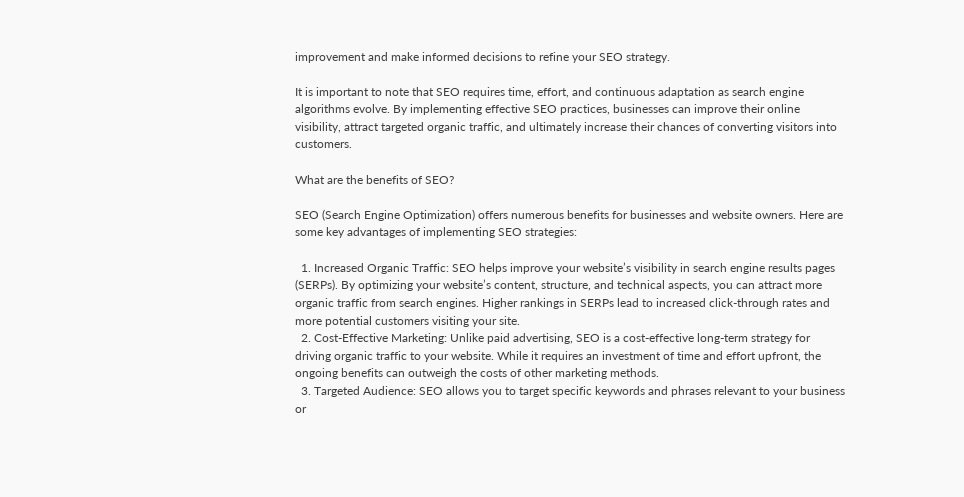improvement and make informed decisions to refine your SEO strategy.

It is important to note that SEO requires time, effort, and continuous adaptation as search engine algorithms evolve. By implementing effective SEO practices, businesses can improve their online visibility, attract targeted organic traffic, and ultimately increase their chances of converting visitors into customers.

What are the benefits of SEO?

SEO (Search Engine Optimization) offers numerous benefits for businesses and website owners. Here are some key advantages of implementing SEO strategies:

  1. Increased Organic Traffic: SEO helps improve your website’s visibility in search engine results pages (SERPs). By optimizing your website’s content, structure, and technical aspects, you can attract more organic traffic from search engines. Higher rankings in SERPs lead to increased click-through rates and more potential customers visiting your site.
  2. Cost-Effective Marketing: Unlike paid advertising, SEO is a cost-effective long-term strategy for driving organic traffic to your website. While it requires an investment of time and effort upfront, the ongoing benefits can outweigh the costs of other marketing methods.
  3. Targeted Audience: SEO allows you to target specific keywords and phrases relevant to your business or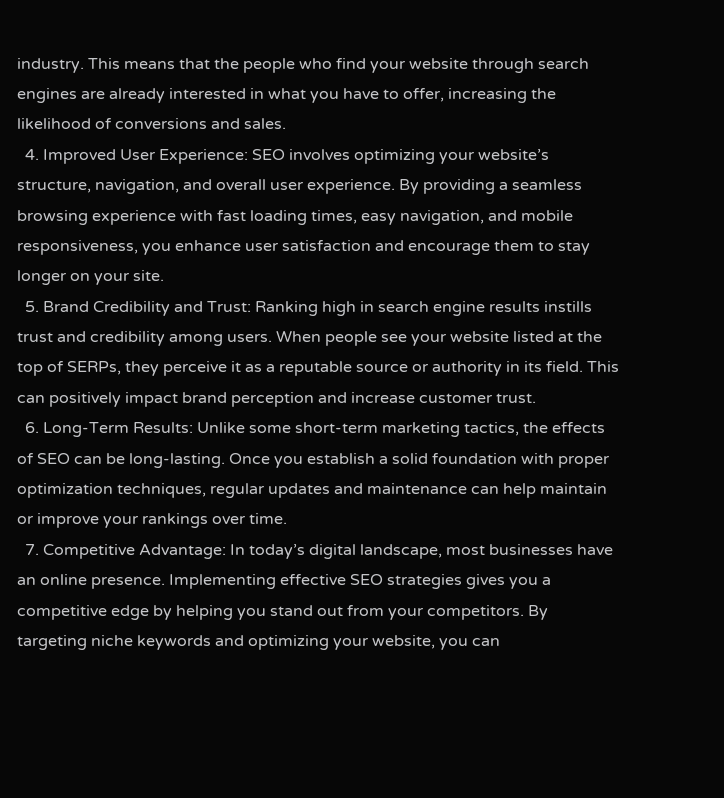industry. This means that the people who find your website through search engines are already interested in what you have to offer, increasing the likelihood of conversions and sales.
  4. Improved User Experience: SEO involves optimizing your website’s structure, navigation, and overall user experience. By providing a seamless browsing experience with fast loading times, easy navigation, and mobile responsiveness, you enhance user satisfaction and encourage them to stay longer on your site.
  5. Brand Credibility and Trust: Ranking high in search engine results instills trust and credibility among users. When people see your website listed at the top of SERPs, they perceive it as a reputable source or authority in its field. This can positively impact brand perception and increase customer trust.
  6. Long-Term Results: Unlike some short-term marketing tactics, the effects of SEO can be long-lasting. Once you establish a solid foundation with proper optimization techniques, regular updates and maintenance can help maintain or improve your rankings over time.
  7. Competitive Advantage: In today’s digital landscape, most businesses have an online presence. Implementing effective SEO strategies gives you a competitive edge by helping you stand out from your competitors. By targeting niche keywords and optimizing your website, you can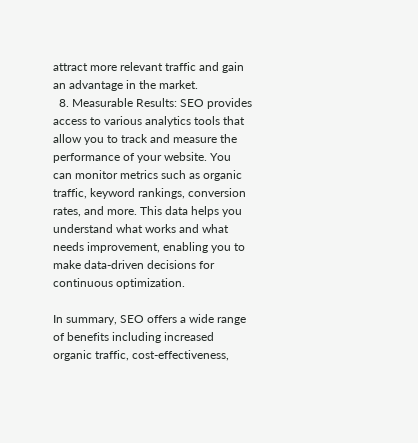attract more relevant traffic and gain an advantage in the market.
  8. Measurable Results: SEO provides access to various analytics tools that allow you to track and measure the performance of your website. You can monitor metrics such as organic traffic, keyword rankings, conversion rates, and more. This data helps you understand what works and what needs improvement, enabling you to make data-driven decisions for continuous optimization.

In summary, SEO offers a wide range of benefits including increased organic traffic, cost-effectiveness,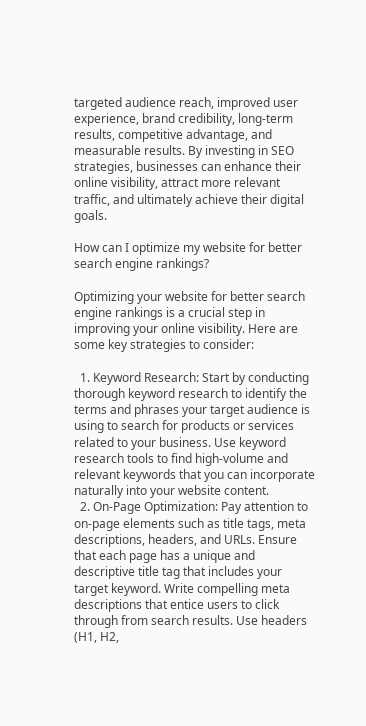targeted audience reach, improved user experience, brand credibility, long-term results, competitive advantage, and measurable results. By investing in SEO strategies, businesses can enhance their online visibility, attract more relevant traffic, and ultimately achieve their digital goals.

How can I optimize my website for better search engine rankings?

Optimizing your website for better search engine rankings is a crucial step in improving your online visibility. Here are some key strategies to consider:

  1. Keyword Research: Start by conducting thorough keyword research to identify the terms and phrases your target audience is using to search for products or services related to your business. Use keyword research tools to find high-volume and relevant keywords that you can incorporate naturally into your website content.
  2. On-Page Optimization: Pay attention to on-page elements such as title tags, meta descriptions, headers, and URLs. Ensure that each page has a unique and descriptive title tag that includes your target keyword. Write compelling meta descriptions that entice users to click through from search results. Use headers (H1, H2,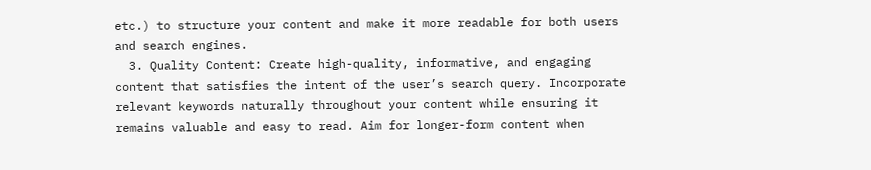etc.) to structure your content and make it more readable for both users and search engines.
  3. Quality Content: Create high-quality, informative, and engaging content that satisfies the intent of the user’s search query. Incorporate relevant keywords naturally throughout your content while ensuring it remains valuable and easy to read. Aim for longer-form content when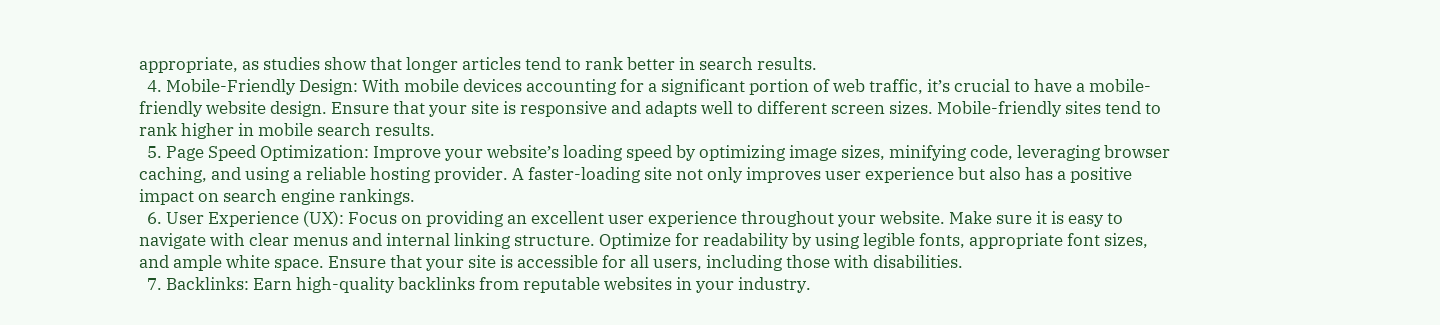appropriate, as studies show that longer articles tend to rank better in search results.
  4. Mobile-Friendly Design: With mobile devices accounting for a significant portion of web traffic, it’s crucial to have a mobile-friendly website design. Ensure that your site is responsive and adapts well to different screen sizes. Mobile-friendly sites tend to rank higher in mobile search results.
  5. Page Speed Optimization: Improve your website’s loading speed by optimizing image sizes, minifying code, leveraging browser caching, and using a reliable hosting provider. A faster-loading site not only improves user experience but also has a positive impact on search engine rankings.
  6. User Experience (UX): Focus on providing an excellent user experience throughout your website. Make sure it is easy to navigate with clear menus and internal linking structure. Optimize for readability by using legible fonts, appropriate font sizes, and ample white space. Ensure that your site is accessible for all users, including those with disabilities.
  7. Backlinks: Earn high-quality backlinks from reputable websites in your industry.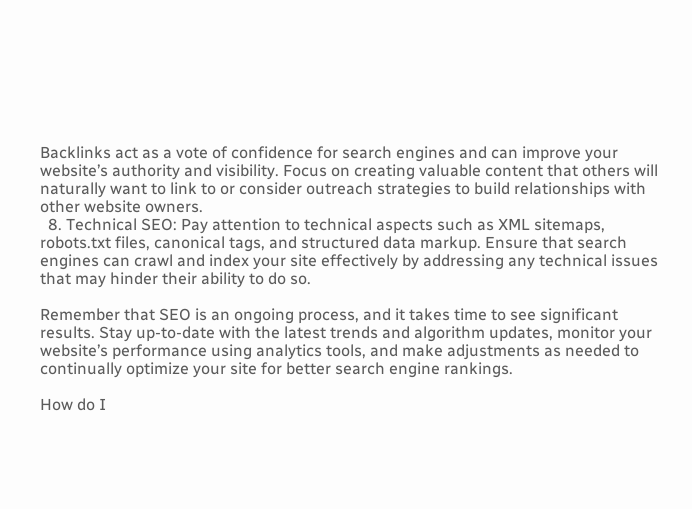Backlinks act as a vote of confidence for search engines and can improve your website’s authority and visibility. Focus on creating valuable content that others will naturally want to link to or consider outreach strategies to build relationships with other website owners.
  8. Technical SEO: Pay attention to technical aspects such as XML sitemaps, robots.txt files, canonical tags, and structured data markup. Ensure that search engines can crawl and index your site effectively by addressing any technical issues that may hinder their ability to do so.

Remember that SEO is an ongoing process, and it takes time to see significant results. Stay up-to-date with the latest trends and algorithm updates, monitor your website’s performance using analytics tools, and make adjustments as needed to continually optimize your site for better search engine rankings.

How do I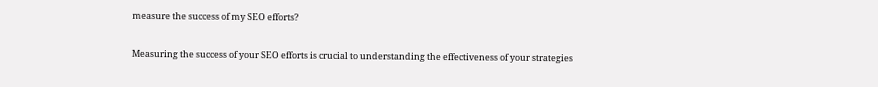measure the success of my SEO efforts?

Measuring the success of your SEO efforts is crucial to understanding the effectiveness of your strategies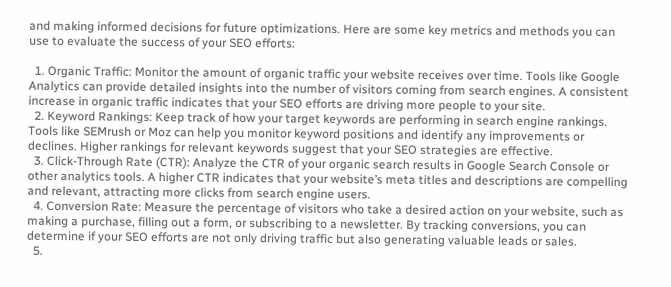and making informed decisions for future optimizations. Here are some key metrics and methods you can use to evaluate the success of your SEO efforts:

  1. Organic Traffic: Monitor the amount of organic traffic your website receives over time. Tools like Google Analytics can provide detailed insights into the number of visitors coming from search engines. A consistent increase in organic traffic indicates that your SEO efforts are driving more people to your site.
  2. Keyword Rankings: Keep track of how your target keywords are performing in search engine rankings. Tools like SEMrush or Moz can help you monitor keyword positions and identify any improvements or declines. Higher rankings for relevant keywords suggest that your SEO strategies are effective.
  3. Click-Through Rate (CTR): Analyze the CTR of your organic search results in Google Search Console or other analytics tools. A higher CTR indicates that your website’s meta titles and descriptions are compelling and relevant, attracting more clicks from search engine users.
  4. Conversion Rate: Measure the percentage of visitors who take a desired action on your website, such as making a purchase, filling out a form, or subscribing to a newsletter. By tracking conversions, you can determine if your SEO efforts are not only driving traffic but also generating valuable leads or sales.
  5.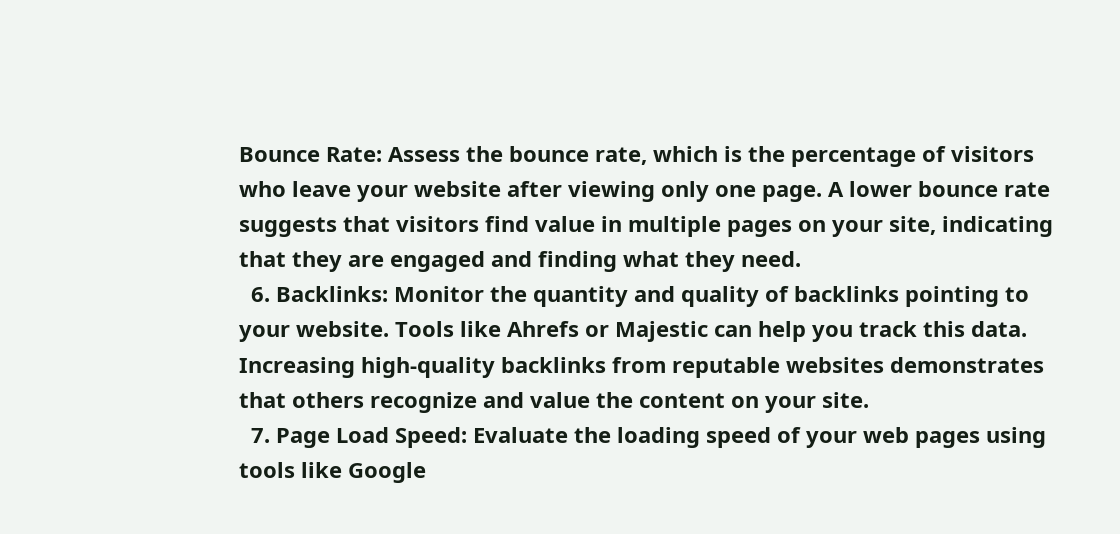Bounce Rate: Assess the bounce rate, which is the percentage of visitors who leave your website after viewing only one page. A lower bounce rate suggests that visitors find value in multiple pages on your site, indicating that they are engaged and finding what they need.
  6. Backlinks: Monitor the quantity and quality of backlinks pointing to your website. Tools like Ahrefs or Majestic can help you track this data. Increasing high-quality backlinks from reputable websites demonstrates that others recognize and value the content on your site.
  7. Page Load Speed: Evaluate the loading speed of your web pages using tools like Google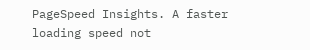PageSpeed Insights. A faster loading speed not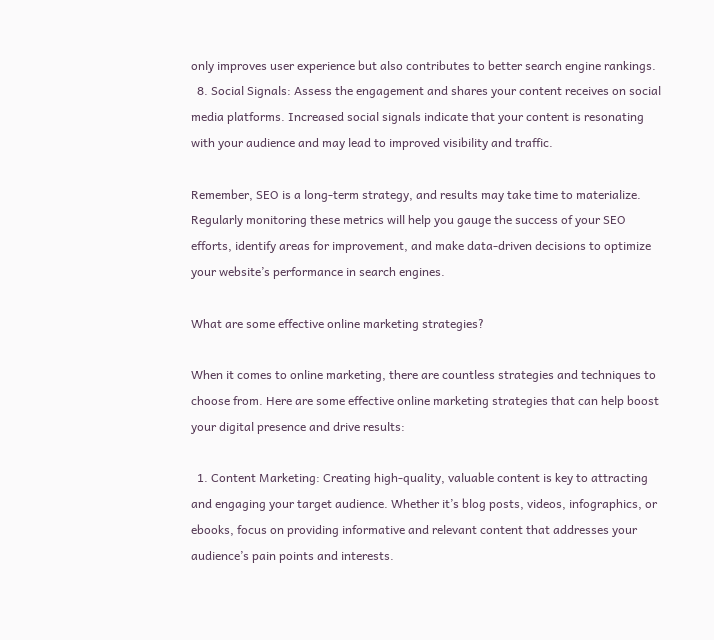only improves user experience but also contributes to better search engine rankings.
  8. Social Signals: Assess the engagement and shares your content receives on social media platforms. Increased social signals indicate that your content is resonating with your audience and may lead to improved visibility and traffic.

Remember, SEO is a long-term strategy, and results may take time to materialize. Regularly monitoring these metrics will help you gauge the success of your SEO efforts, identify areas for improvement, and make data-driven decisions to optimize your website’s performance in search engines.

What are some effective online marketing strategies?

When it comes to online marketing, there are countless strategies and techniques to choose from. Here are some effective online marketing strategies that can help boost your digital presence and drive results:

  1. Content Marketing: Creating high-quality, valuable content is key to attracting and engaging your target audience. Whether it’s blog posts, videos, infographics, or ebooks, focus on providing informative and relevant content that addresses your audience’s pain points and interests.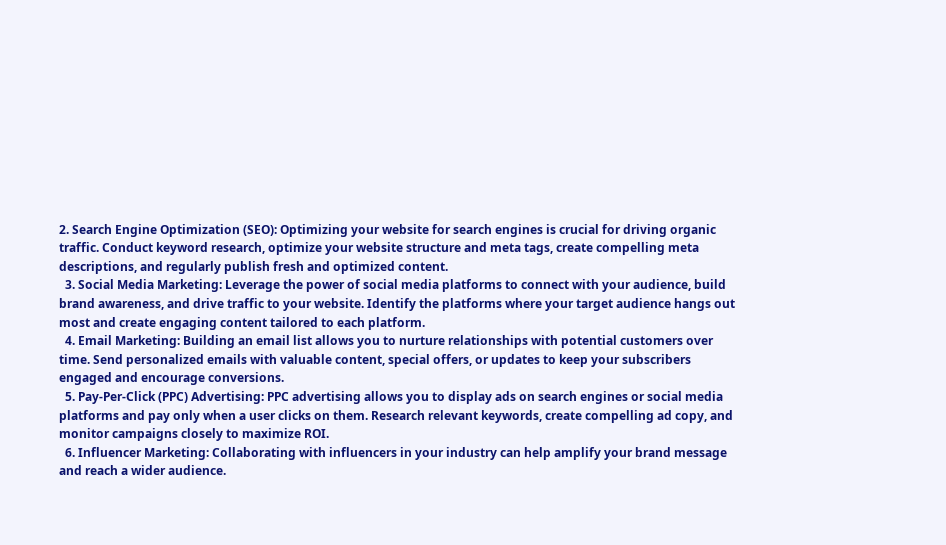2. Search Engine Optimization (SEO): Optimizing your website for search engines is crucial for driving organic traffic. Conduct keyword research, optimize your website structure and meta tags, create compelling meta descriptions, and regularly publish fresh and optimized content.
  3. Social Media Marketing: Leverage the power of social media platforms to connect with your audience, build brand awareness, and drive traffic to your website. Identify the platforms where your target audience hangs out most and create engaging content tailored to each platform.
  4. Email Marketing: Building an email list allows you to nurture relationships with potential customers over time. Send personalized emails with valuable content, special offers, or updates to keep your subscribers engaged and encourage conversions.
  5. Pay-Per-Click (PPC) Advertising: PPC advertising allows you to display ads on search engines or social media platforms and pay only when a user clicks on them. Research relevant keywords, create compelling ad copy, and monitor campaigns closely to maximize ROI.
  6. Influencer Marketing: Collaborating with influencers in your industry can help amplify your brand message and reach a wider audience.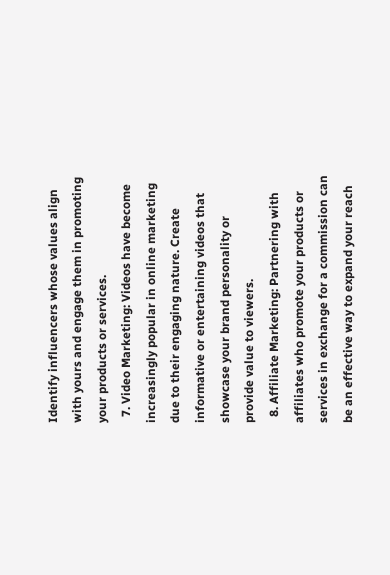Identify influencers whose values align with yours and engage them in promoting your products or services.
  7. Video Marketing: Videos have become increasingly popular in online marketing due to their engaging nature. Create informative or entertaining videos that showcase your brand personality or provide value to viewers.
  8. Affiliate Marketing: Partnering with affiliates who promote your products or services in exchange for a commission can be an effective way to expand your reach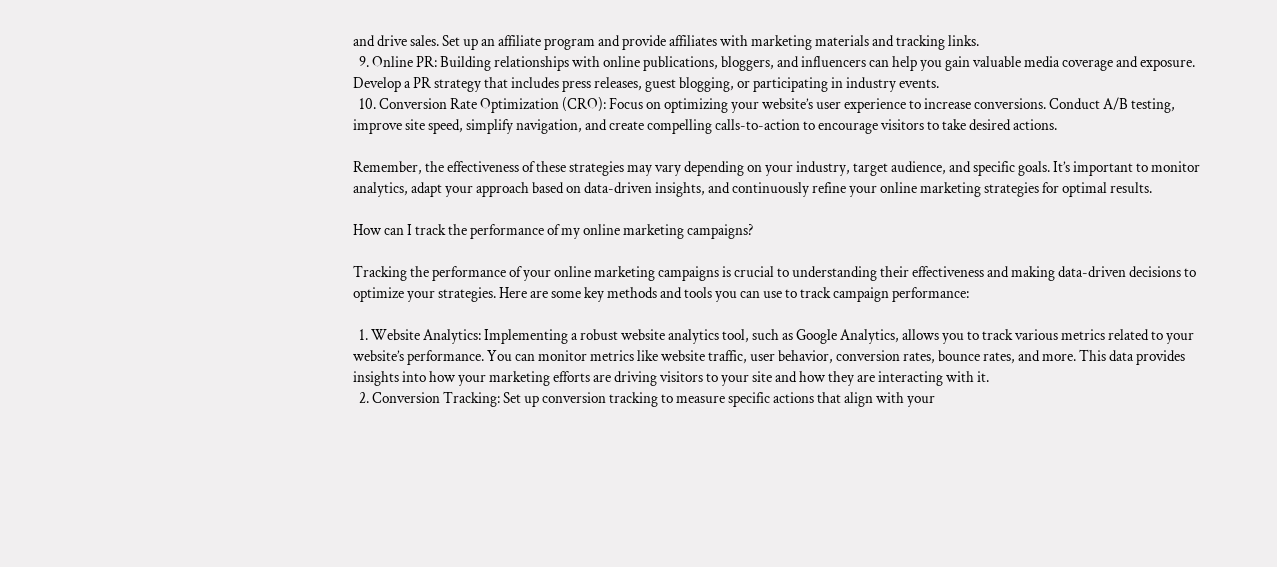and drive sales. Set up an affiliate program and provide affiliates with marketing materials and tracking links.
  9. Online PR: Building relationships with online publications, bloggers, and influencers can help you gain valuable media coverage and exposure. Develop a PR strategy that includes press releases, guest blogging, or participating in industry events.
  10. Conversion Rate Optimization (CRO): Focus on optimizing your website’s user experience to increase conversions. Conduct A/B testing, improve site speed, simplify navigation, and create compelling calls-to-action to encourage visitors to take desired actions.

Remember, the effectiveness of these strategies may vary depending on your industry, target audience, and specific goals. It’s important to monitor analytics, adapt your approach based on data-driven insights, and continuously refine your online marketing strategies for optimal results.

How can I track the performance of my online marketing campaigns?

Tracking the performance of your online marketing campaigns is crucial to understanding their effectiveness and making data-driven decisions to optimize your strategies. Here are some key methods and tools you can use to track campaign performance:

  1. Website Analytics: Implementing a robust website analytics tool, such as Google Analytics, allows you to track various metrics related to your website’s performance. You can monitor metrics like website traffic, user behavior, conversion rates, bounce rates, and more. This data provides insights into how your marketing efforts are driving visitors to your site and how they are interacting with it.
  2. Conversion Tracking: Set up conversion tracking to measure specific actions that align with your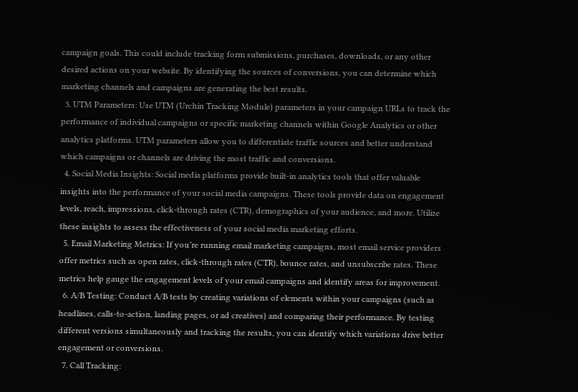campaign goals. This could include tracking form submissions, purchases, downloads, or any other desired actions on your website. By identifying the sources of conversions, you can determine which marketing channels and campaigns are generating the best results.
  3. UTM Parameters: Use UTM (Urchin Tracking Module) parameters in your campaign URLs to track the performance of individual campaigns or specific marketing channels within Google Analytics or other analytics platforms. UTM parameters allow you to differentiate traffic sources and better understand which campaigns or channels are driving the most traffic and conversions.
  4. Social Media Insights: Social media platforms provide built-in analytics tools that offer valuable insights into the performance of your social media campaigns. These tools provide data on engagement levels, reach, impressions, click-through rates (CTR), demographics of your audience, and more. Utilize these insights to assess the effectiveness of your social media marketing efforts.
  5. Email Marketing Metrics: If you’re running email marketing campaigns, most email service providers offer metrics such as open rates, click-through rates (CTR), bounce rates, and unsubscribe rates. These metrics help gauge the engagement levels of your email campaigns and identify areas for improvement.
  6. A/B Testing: Conduct A/B tests by creating variations of elements within your campaigns (such as headlines, calls-to-action, landing pages, or ad creatives) and comparing their performance. By testing different versions simultaneously and tracking the results, you can identify which variations drive better engagement or conversions.
  7. Call Tracking: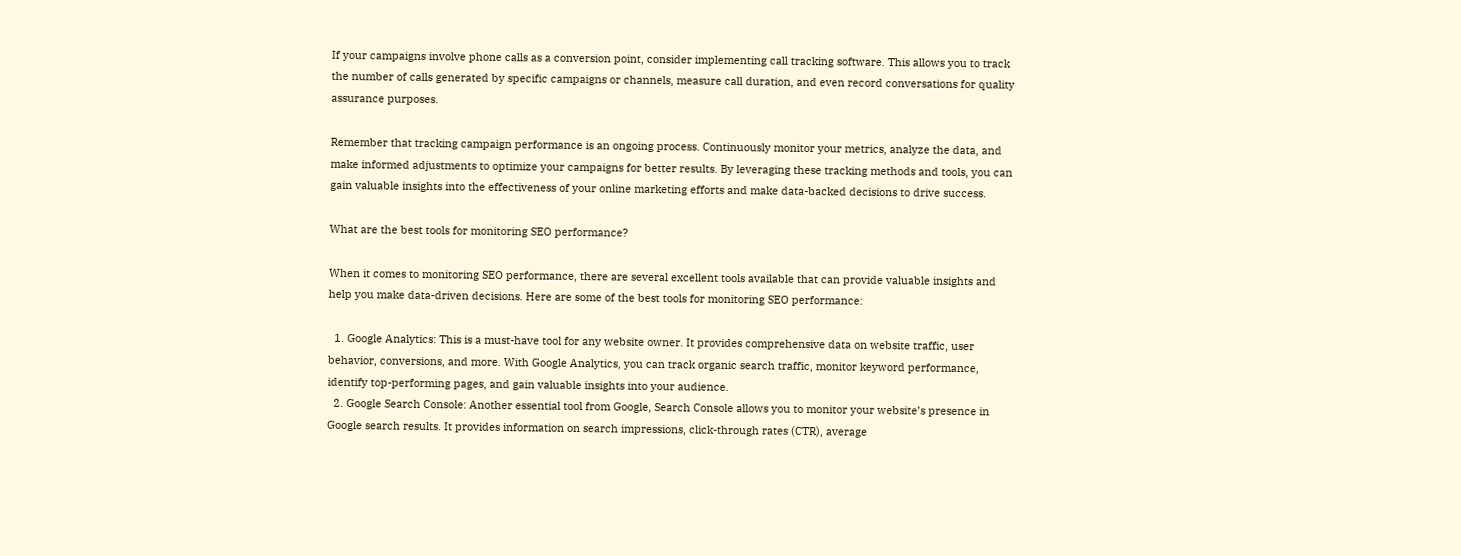If your campaigns involve phone calls as a conversion point, consider implementing call tracking software. This allows you to track the number of calls generated by specific campaigns or channels, measure call duration, and even record conversations for quality assurance purposes.

Remember that tracking campaign performance is an ongoing process. Continuously monitor your metrics, analyze the data, and make informed adjustments to optimize your campaigns for better results. By leveraging these tracking methods and tools, you can gain valuable insights into the effectiveness of your online marketing efforts and make data-backed decisions to drive success.

What are the best tools for monitoring SEO performance?

When it comes to monitoring SEO performance, there are several excellent tools available that can provide valuable insights and help you make data-driven decisions. Here are some of the best tools for monitoring SEO performance:

  1. Google Analytics: This is a must-have tool for any website owner. It provides comprehensive data on website traffic, user behavior, conversions, and more. With Google Analytics, you can track organic search traffic, monitor keyword performance, identify top-performing pages, and gain valuable insights into your audience.
  2. Google Search Console: Another essential tool from Google, Search Console allows you to monitor your website’s presence in Google search results. It provides information on search impressions, click-through rates (CTR), average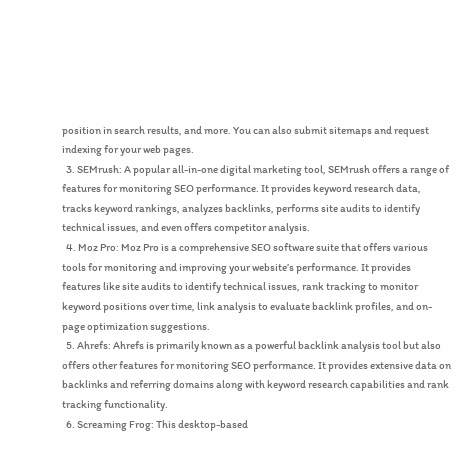position in search results, and more. You can also submit sitemaps and request indexing for your web pages.
  3. SEMrush: A popular all-in-one digital marketing tool, SEMrush offers a range of features for monitoring SEO performance. It provides keyword research data, tracks keyword rankings, analyzes backlinks, performs site audits to identify technical issues, and even offers competitor analysis.
  4. Moz Pro: Moz Pro is a comprehensive SEO software suite that offers various tools for monitoring and improving your website’s performance. It provides features like site audits to identify technical issues, rank tracking to monitor keyword positions over time, link analysis to evaluate backlink profiles, and on-page optimization suggestions.
  5. Ahrefs: Ahrefs is primarily known as a powerful backlink analysis tool but also offers other features for monitoring SEO performance. It provides extensive data on backlinks and referring domains along with keyword research capabilities and rank tracking functionality.
  6. Screaming Frog: This desktop-based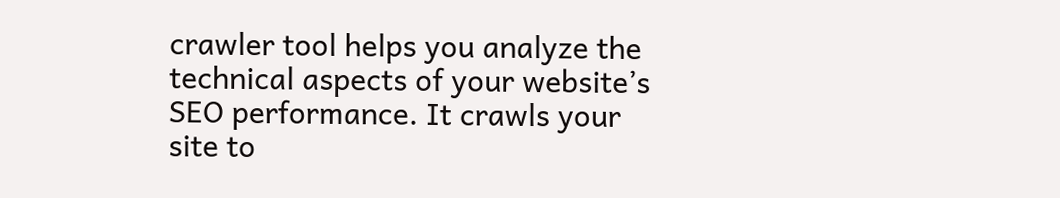crawler tool helps you analyze the technical aspects of your website’s SEO performance. It crawls your site to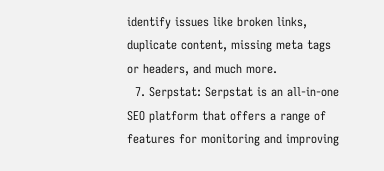identify issues like broken links, duplicate content, missing meta tags or headers, and much more.
  7. Serpstat: Serpstat is an all-in-one SEO platform that offers a range of features for monitoring and improving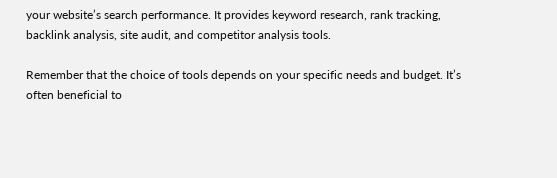your website’s search performance. It provides keyword research, rank tracking, backlink analysis, site audit, and competitor analysis tools.

Remember that the choice of tools depends on your specific needs and budget. It’s often beneficial to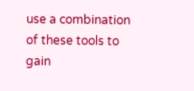use a combination of these tools to gain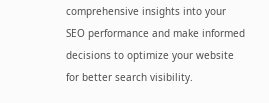comprehensive insights into your SEO performance and make informed decisions to optimize your website for better search visibility.